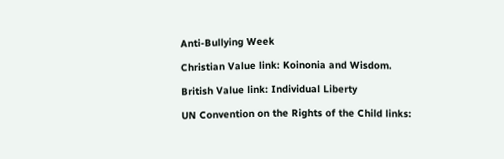Anti-Bullying Week

Christian Value link: Koinonia and Wisdom.

British Value link: Individual Liberty

UN Convention on the Rights of the Child links: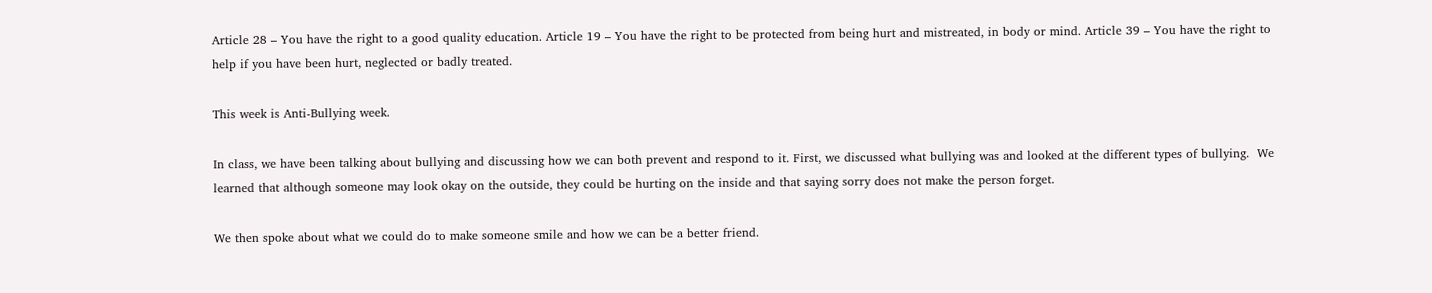Article 28 – You have the right to a good quality education. Article 19 – You have the right to be protected from being hurt and mistreated, in body or mind. Article 39 – You have the right to help if you have been hurt, neglected or badly treated.

This week is Anti-Bullying week.

In class, we have been talking about bullying and discussing how we can both prevent and respond to it. First, we discussed what bullying was and looked at the different types of bullying.  We learned that although someone may look okay on the outside, they could be hurting on the inside and that saying sorry does not make the person forget.

We then spoke about what we could do to make someone smile and how we can be a better friend.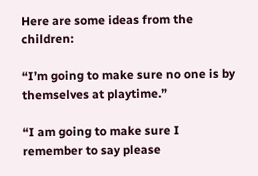Here are some ideas from the children:

“I’m going to make sure no one is by themselves at playtime.”

“I am going to make sure I remember to say please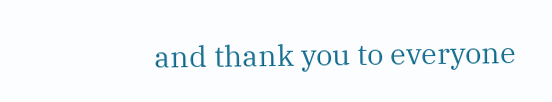and thank you to everyone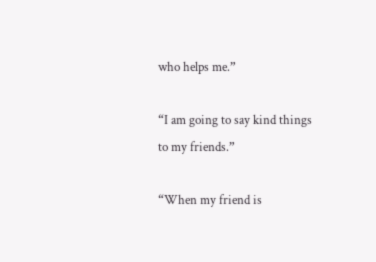who helps me.”

“I am going to say kind things to my friends.”

“When my friend is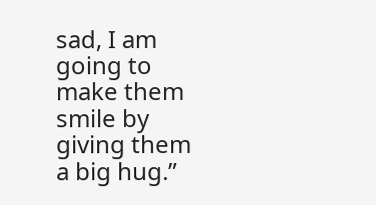sad, I am going to make them smile by giving them a big hug.”